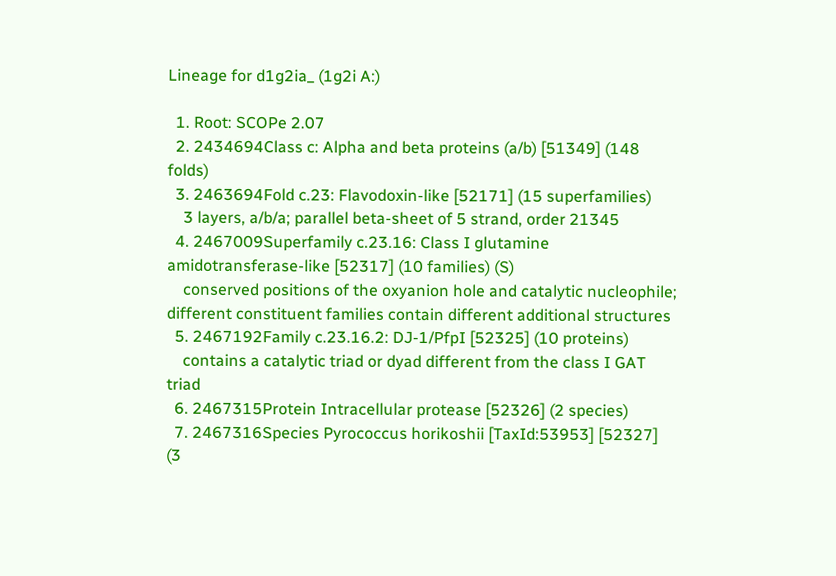Lineage for d1g2ia_ (1g2i A:)

  1. Root: SCOPe 2.07
  2. 2434694Class c: Alpha and beta proteins (a/b) [51349] (148 folds)
  3. 2463694Fold c.23: Flavodoxin-like [52171] (15 superfamilies)
    3 layers, a/b/a; parallel beta-sheet of 5 strand, order 21345
  4. 2467009Superfamily c.23.16: Class I glutamine amidotransferase-like [52317] (10 families) (S)
    conserved positions of the oxyanion hole and catalytic nucleophile; different constituent families contain different additional structures
  5. 2467192Family c.23.16.2: DJ-1/PfpI [52325] (10 proteins)
    contains a catalytic triad or dyad different from the class I GAT triad
  6. 2467315Protein Intracellular protease [52326] (2 species)
  7. 2467316Species Pyrococcus horikoshii [TaxId:53953] [52327] (3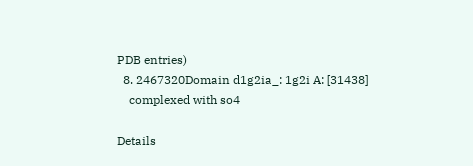PDB entries)
  8. 2467320Domain d1g2ia_: 1g2i A: [31438]
    complexed with so4

Details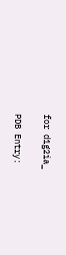for d1g2ia_

PDB Entry: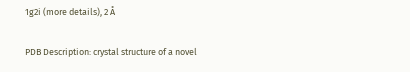1g2i (more details), 2 Å

PDB Description: crystal structure of a novel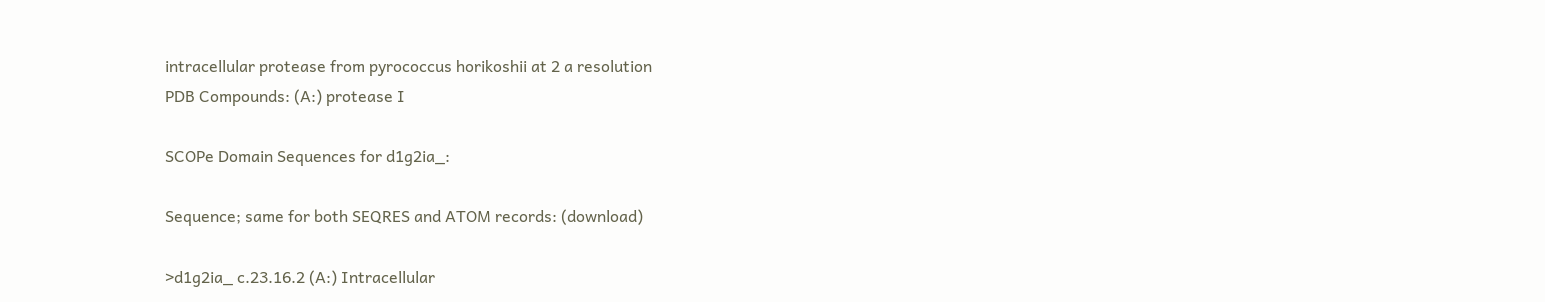intracellular protease from pyrococcus horikoshii at 2 a resolution
PDB Compounds: (A:) protease I

SCOPe Domain Sequences for d1g2ia_:

Sequence; same for both SEQRES and ATOM records: (download)

>d1g2ia_ c.23.16.2 (A:) Intracellular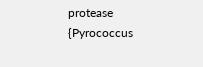protease {Pyrococcus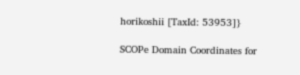horikoshii [TaxId: 53953]}

SCOPe Domain Coordinates for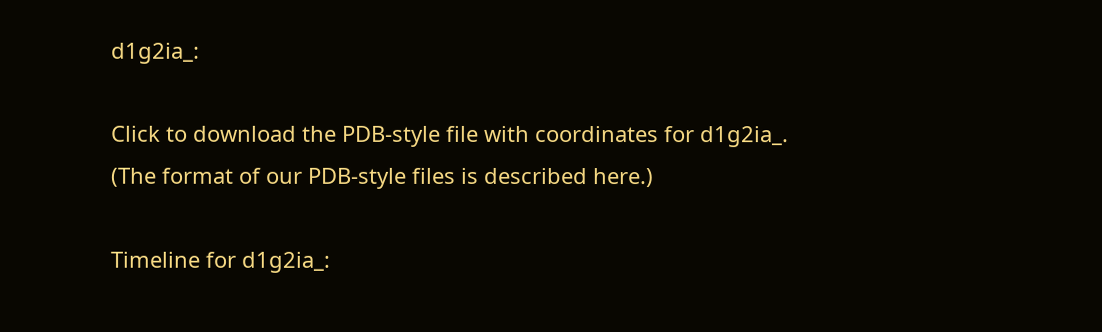d1g2ia_:

Click to download the PDB-style file with coordinates for d1g2ia_.
(The format of our PDB-style files is described here.)

Timeline for d1g2ia_: